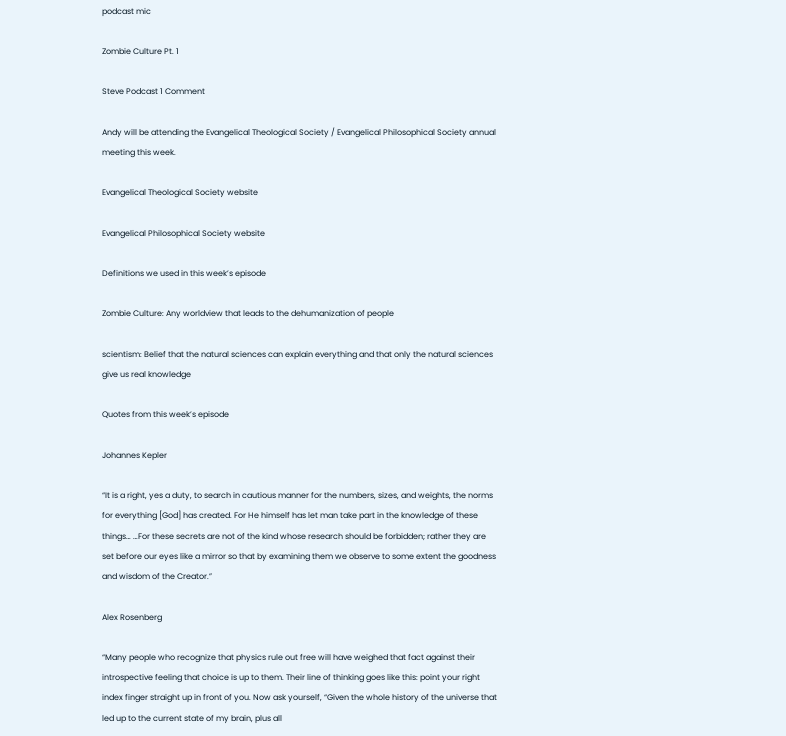podcast mic

Zombie Culture Pt. 1

Steve Podcast 1 Comment

Andy will be attending the Evangelical Theological Society / Evangelical Philosophical Society annual meeting this week.

Evangelical Theological Society website

Evangelical Philosophical Society website

Definitions we used in this week’s episode

Zombie Culture: Any worldview that leads to the dehumanization of people

scientism: Belief that the natural sciences can explain everything and that only the natural sciences give us real knowledge

Quotes from this week’s episode

Johannes Kepler

“It is a right, yes a duty, to search in cautious manner for the numbers, sizes, and weights, the norms for everything [God] has created. For He himself has let man take part in the knowledge of these things… …For these secrets are not of the kind whose research should be forbidden; rather they are set before our eyes like a mirror so that by examining them we observe to some extent the goodness and wisdom of the Creator.”

Alex Rosenberg

“Many people who recognize that physics rule out free will have weighed that fact against their introspective feeling that choice is up to them. Their line of thinking goes like this: point your right index finger straight up in front of you. Now ask yourself, “Given the whole history of the universe that led up to the current state of my brain, plus all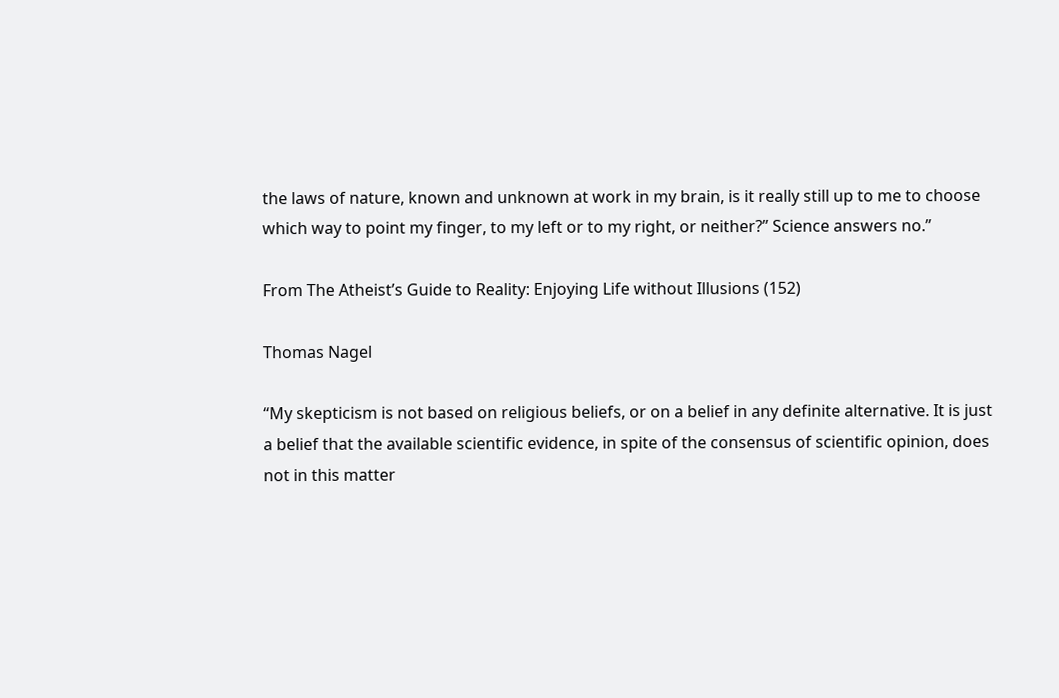the laws of nature, known and unknown at work in my brain, is it really still up to me to choose which way to point my finger, to my left or to my right, or neither?” Science answers no.”

From The Atheist’s Guide to Reality: Enjoying Life without Illusions (152)

Thomas Nagel

“My skepticism is not based on religious beliefs, or on a belief in any definite alternative. It is just a belief that the available scientific evidence, in spite of the consensus of scientific opinion, does not in this matter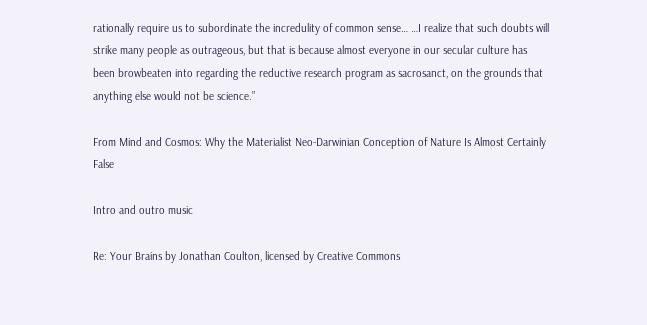rationally require us to subordinate the incredulity of common sense… …I realize that such doubts will strike many people as outrageous, but that is because almost everyone in our secular culture has been browbeaten into regarding the reductive research program as sacrosanct, on the grounds that anything else would not be science.”

From Mind and Cosmos: Why the Materialist Neo-Darwinian Conception of Nature Is Almost Certainly False

Intro and outro music

Re: Your Brains by Jonathan Coulton, licensed by Creative Commons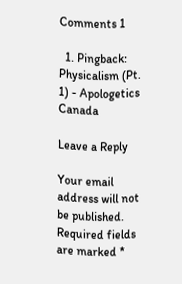Comments 1

  1. Pingback: Physicalism (Pt. 1) - Apologetics Canada

Leave a Reply

Your email address will not be published. Required fields are marked *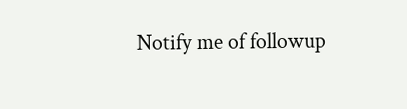Notify me of followup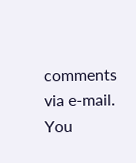comments via e-mail. You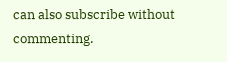can also subscribe without commenting.